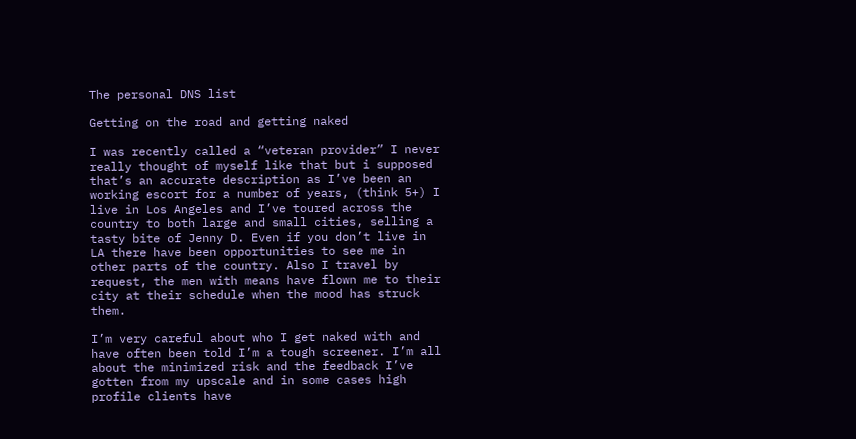The personal DNS list

Getting on the road and getting naked

I was recently called a “veteran provider” I never really thought of myself like that but i supposed that’s an accurate description as I’ve been an working escort for a number of years, (think 5+) I live in Los Angeles and I’ve toured across the country to both large and small cities, selling a tasty bite of Jenny D. Even if you don’t live in LA there have been opportunities to see me in other parts of the country. Also I travel by request, the men with means have flown me to their city at their schedule when the mood has struck them.

I’m very careful about who I get naked with and have often been told I’m a tough screener. I’m all about the minimized risk and the feedback I’ve gotten from my upscale and in some cases high profile clients have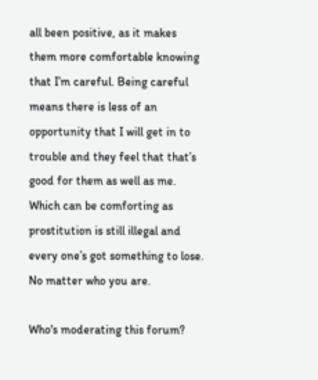all been positive, as it makes them more comfortable knowing that I’m careful. Being careful means there is less of an opportunity that I will get in to trouble and they feel that that’s good for them as well as me. Which can be comforting as prostitution is still illegal and every one’s got something to lose. No matter who you are.

Who's moderating this forum?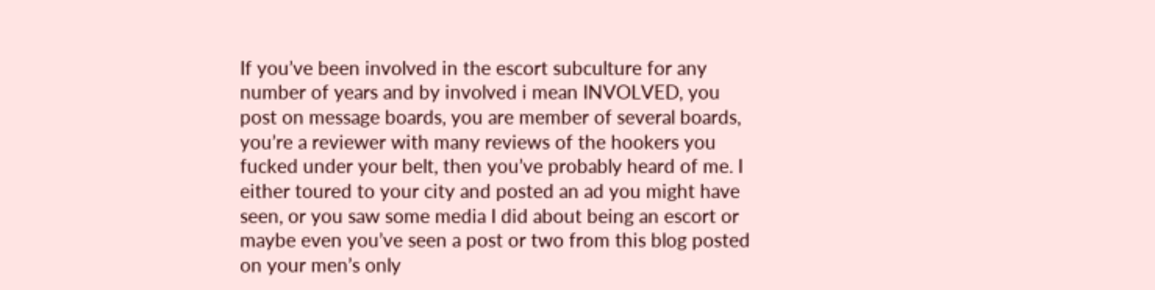If you’ve been involved in the escort subculture for any number of years and by involved i mean INVOLVED, you post on message boards, you are member of several boards, you’re a reviewer with many reviews of the hookers you fucked under your belt, then you’ve probably heard of me. I either toured to your city and posted an ad you might have seen, or you saw some media I did about being an escort or maybe even you’ve seen a post or two from this blog posted on your men’s only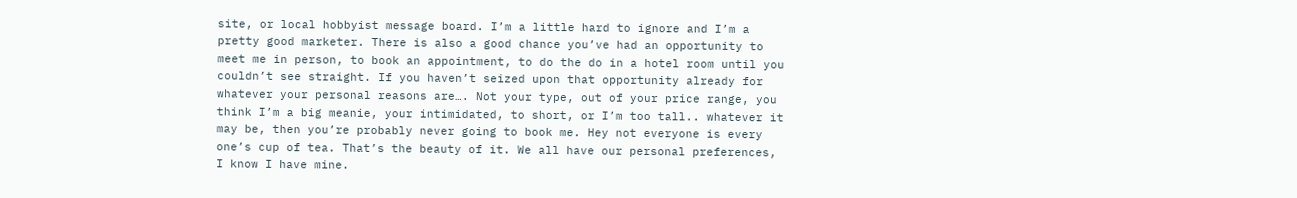site, or local hobbyist message board. I’m a little hard to ignore and I’m a pretty good marketer. There is also a good chance you’ve had an opportunity to meet me in person, to book an appointment, to do the do in a hotel room until you couldn’t see straight. If you haven’t seized upon that opportunity already for whatever your personal reasons are…. Not your type, out of your price range, you think I’m a big meanie, your intimidated, to short, or I’m too tall.. whatever it may be, then you’re probably never going to book me. Hey not everyone is every one’s cup of tea. That’s the beauty of it. We all have our personal preferences, I know I have mine.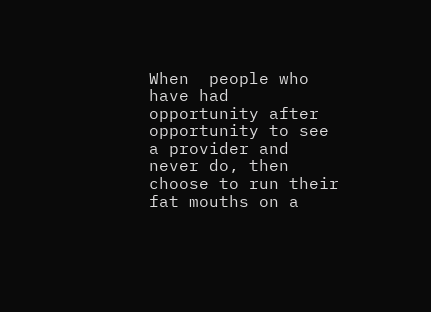When  people who have had opportunity after opportunity to see a provider and never do, then choose to run their fat mouths on a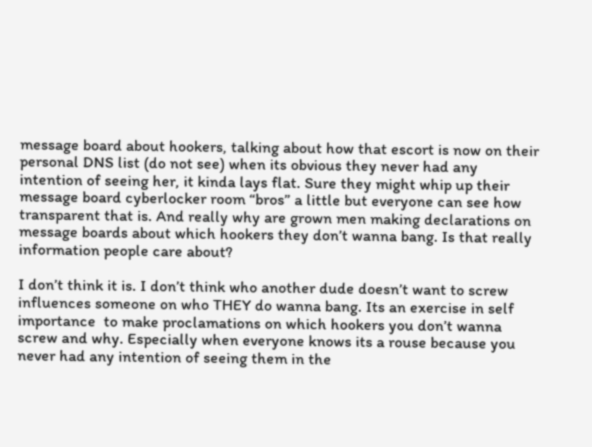message board about hookers, talking about how that escort is now on their personal DNS list (do not see) when its obvious they never had any intention of seeing her, it kinda lays flat. Sure they might whip up their message board cyberlocker room “bros” a little but everyone can see how transparent that is. And really why are grown men making declarations on message boards about which hookers they don’t wanna bang. Is that really information people care about?

I don’t think it is. I don’t think who another dude doesn’t want to screw influences someone on who THEY do wanna bang. Its an exercise in self importance  to make proclamations on which hookers you don’t wanna screw and why. Especially when everyone knows its a rouse because you never had any intention of seeing them in the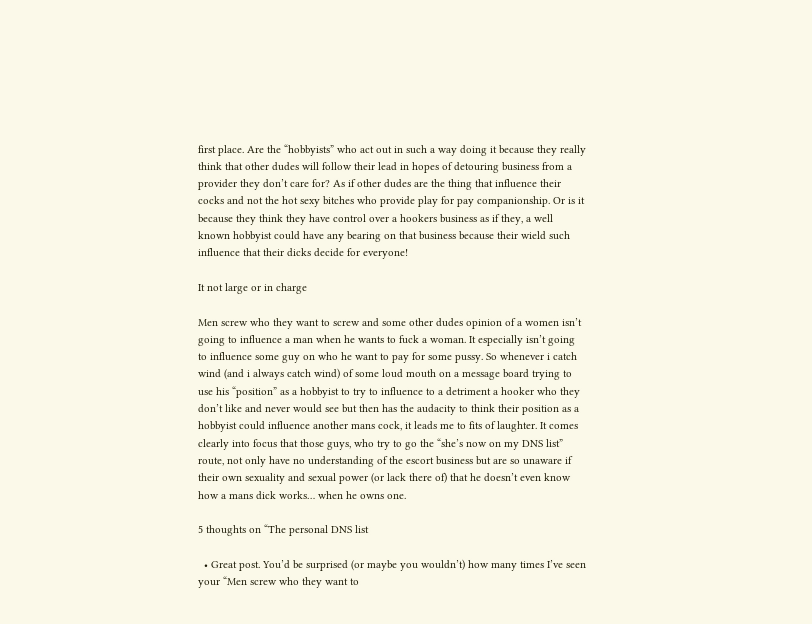first place. Are the “hobbyists” who act out in such a way doing it because they really think that other dudes will follow their lead in hopes of detouring business from a provider they don’t care for? As if other dudes are the thing that influence their cocks and not the hot sexy bitches who provide play for pay companionship. Or is it because they think they have control over a hookers business as if they, a well known hobbyist could have any bearing on that business because their wield such influence that their dicks decide for everyone!

It not large or in charge

Men screw who they want to screw and some other dudes opinion of a women isn’t going to influence a man when he wants to fuck a woman. It especially isn’t going to influence some guy on who he want to pay for some pussy. So whenever i catch wind (and i always catch wind) of some loud mouth on a message board trying to use his “position” as a hobbyist to try to influence to a detriment a hooker who they don’t like and never would see but then has the audacity to think their position as a hobbyist could influence another mans cock, it leads me to fits of laughter. It comes clearly into focus that those guys, who try to go the “she’s now on my DNS list” route, not only have no understanding of the escort business but are so unaware if their own sexuality and sexual power (or lack there of) that he doesn’t even know how a mans dick works… when he owns one.

5 thoughts on “The personal DNS list

  • Great post. You’d be surprised (or maybe you wouldn’t) how many times I’ve seen your “Men screw who they want to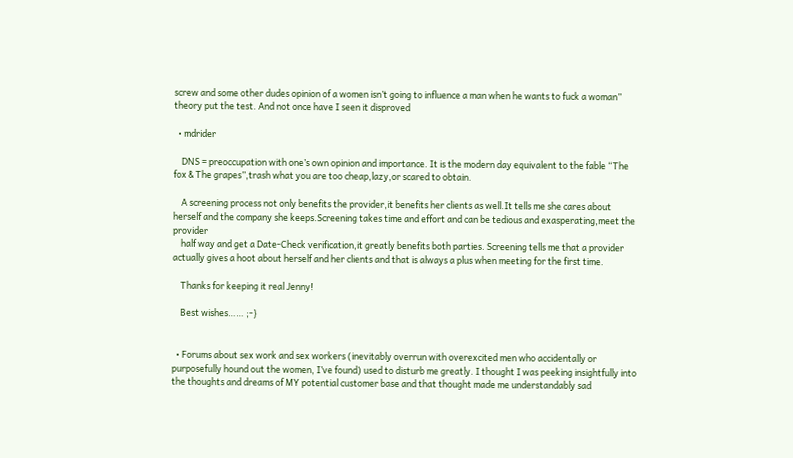screw and some other dudes opinion of a women isn’t going to influence a man when he wants to fuck a woman” theory put the test. And not once have I seen it disproved

  • mdrider

    DNS = preoccupation with one’s own opinion and importance. It is the modern day equivalent to the fable “The fox & The grapes”,trash what you are too cheap,lazy,or scared to obtain.

    A screening process not only benefits the provider,it benefits her clients as well.It tells me she cares about herself and the company she keeps.Screening takes time and effort and can be tedious and exasperating,meet the provider
    half way and get a Date-Check verification,it greatly benefits both parties. Screening tells me that a provider actually gives a hoot about herself and her clients and that is always a plus when meeting for the first time.

    Thanks for keeping it real Jenny!

    Best wishes…… ;-}


  • Forums about sex work and sex workers (inevitably overrun with overexcited men who accidentally or purposefully hound out the women, I’ve found) used to disturb me greatly. I thought I was peeking insightfully into the thoughts and dreams of MY potential customer base and that thought made me understandably sad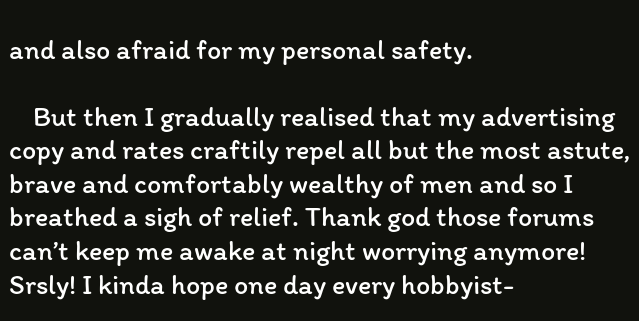and also afraid for my personal safety.

    But then I gradually realised that my advertising copy and rates craftily repel all but the most astute, brave and comfortably wealthy of men and so I breathed a sigh of relief. Thank god those forums can’t keep me awake at night worrying anymore! Srsly! I kinda hope one day every hobbyist-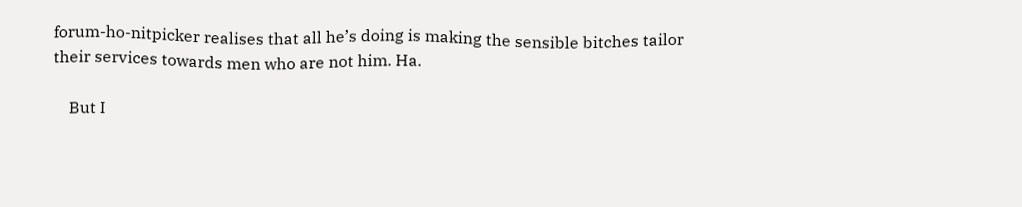forum-ho-nitpicker realises that all he’s doing is making the sensible bitches tailor their services towards men who are not him. Ha.

    But I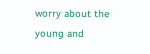worry about the young and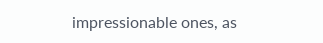impressionable ones, as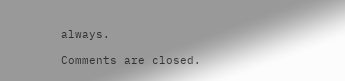always.

Comments are closed.